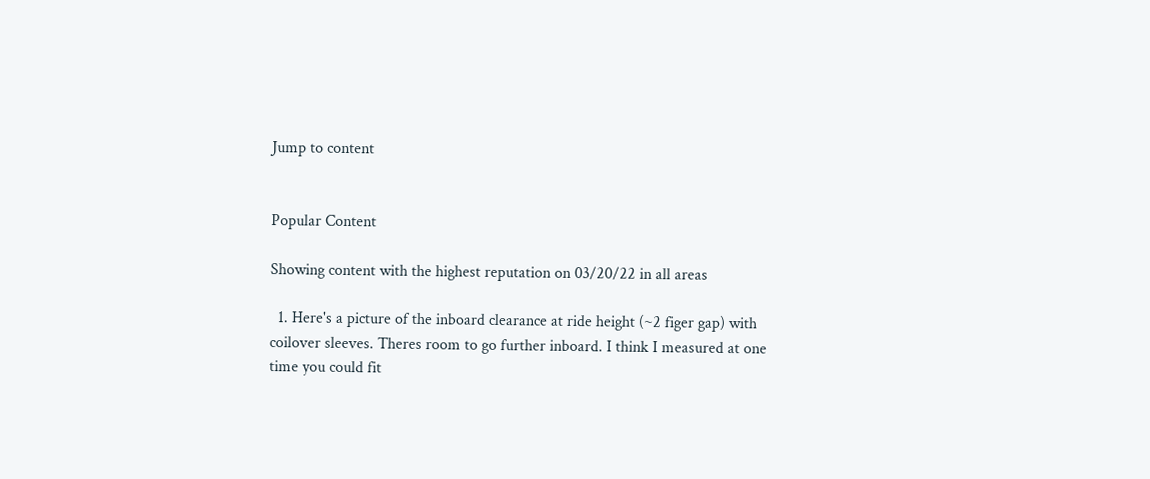Jump to content


Popular Content

Showing content with the highest reputation on 03/20/22 in all areas

  1. Here's a picture of the inboard clearance at ride height (~2 figer gap) with coilover sleeves. Theres room to go further inboard. I think I measured at one time you could fit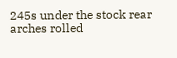245s under the stock rear arches rolled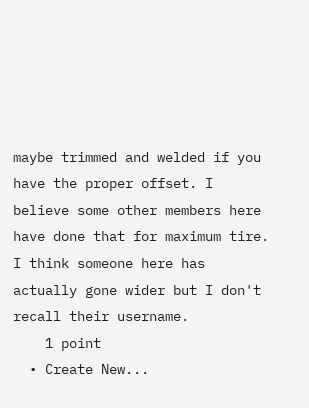maybe trimmed and welded if you have the proper offset. I believe some other members here have done that for maximum tire. I think someone here has actually gone wider but I don't recall their username.
    1 point
  • Create New...